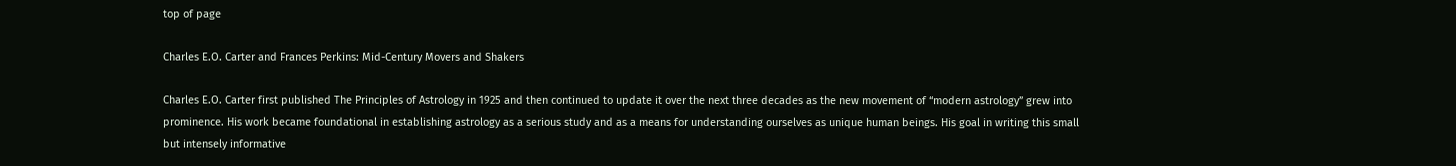top of page

Charles E.O. Carter and Frances Perkins: Mid-Century Movers and Shakers

Charles E.O. Carter first published The Principles of Astrology in 1925 and then continued to update it over the next three decades as the new movement of “modern astrology” grew into prominence. His work became foundational in establishing astrology as a serious study and as a means for understanding ourselves as unique human beings. His goal in writing this small but intensely informative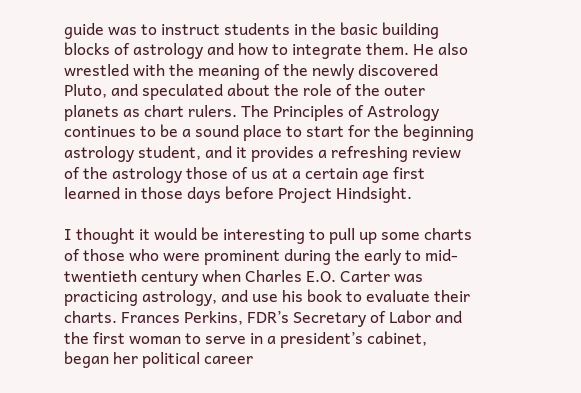guide was to instruct students in the basic building blocks of astrology and how to integrate them. He also wrestled with the meaning of the newly discovered Pluto, and speculated about the role of the outer planets as chart rulers. The Principles of Astrology continues to be a sound place to start for the beginning astrology student, and it provides a refreshing review of the astrology those of us at a certain age first learned in those days before Project Hindsight.

I thought it would be interesting to pull up some charts of those who were prominent during the early to mid-twentieth century when Charles E.O. Carter was practicing astrology, and use his book to evaluate their charts. Frances Perkins, FDR’s Secretary of Labor and the first woman to serve in a president’s cabinet, began her political career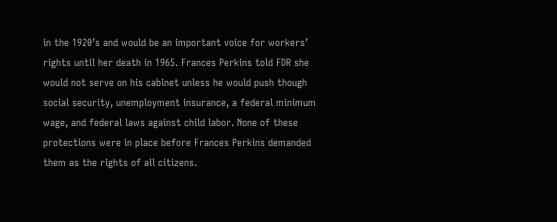in the 1920’s and would be an important voice for workers’ rights until her death in 1965. Frances Perkins told FDR she would not serve on his cabinet unless he would push though social security, unemployment insurance, a federal minimum wage, and federal laws against child labor. None of these protections were in place before Frances Perkins demanded them as the rights of all citizens.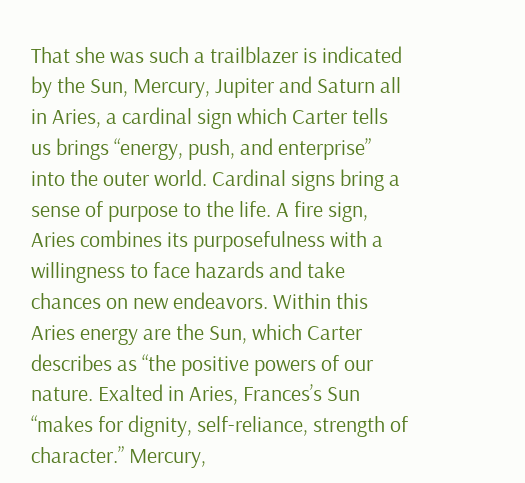That she was such a trailblazer is indicated by the Sun, Mercury, Jupiter and Saturn all in Aries, a cardinal sign which Carter tells us brings “energy, push, and enterprise” into the outer world. Cardinal signs bring a sense of purpose to the life. A fire sign, Aries combines its purposefulness with a willingness to face hazards and take chances on new endeavors. Within this Aries energy are the Sun, which Carter describes as “the positive powers of our nature. Exalted in Aries, Frances’s Sun “makes for dignity, self-reliance, strength of character.” Mercury,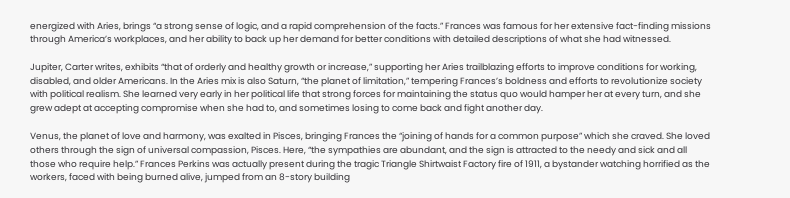energized with Aries, brings “a strong sense of logic, and a rapid comprehension of the facts.” Frances was famous for her extensive fact-finding missions through America’s workplaces, and her ability to back up her demand for better conditions with detailed descriptions of what she had witnessed.

Jupiter, Carter writes, exhibits “that of orderly and healthy growth or increase,” supporting her Aries trailblazing efforts to improve conditions for working, disabled, and older Americans. In the Aries mix is also Saturn, “the planet of limitation,” tempering Frances’s boldness and efforts to revolutionize society with political realism. She learned very early in her political life that strong forces for maintaining the status quo would hamper her at every turn, and she grew adept at accepting compromise when she had to, and sometimes losing to come back and fight another day.

Venus, the planet of love and harmony, was exalted in Pisces, bringing Frances the “joining of hands for a common purpose” which she craved. She loved others through the sign of universal compassion, Pisces. Here, “the sympathies are abundant, and the sign is attracted to the needy and sick and all those who require help.” Frances Perkins was actually present during the tragic Triangle Shirtwaist Factory fire of 1911, a bystander watching horrified as the workers, faced with being burned alive, jumped from an 8-story building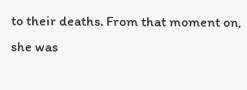to their deaths. From that moment on, she was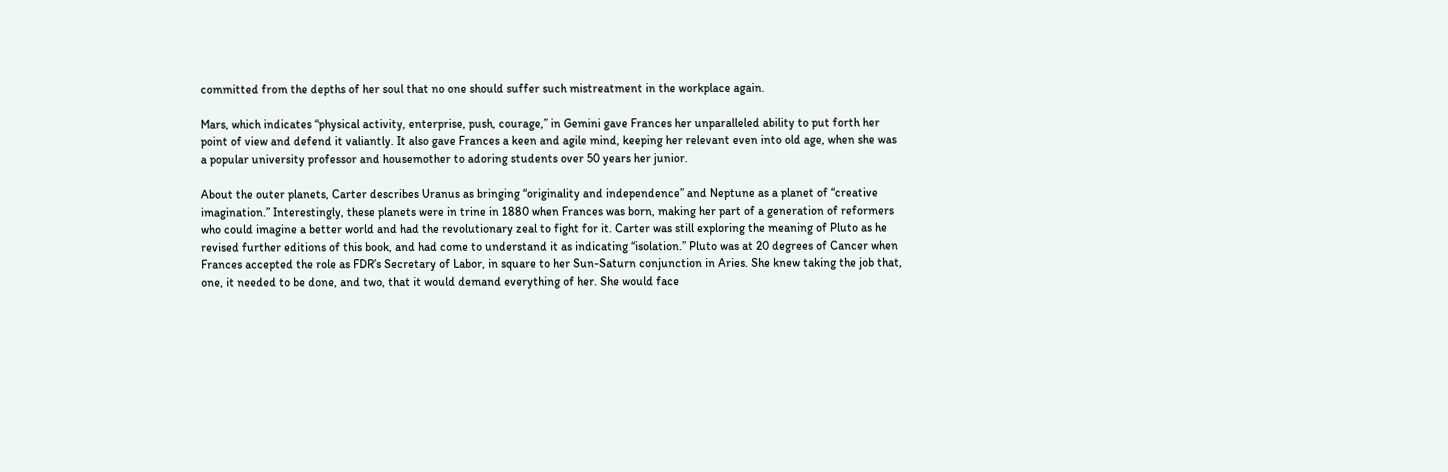committed from the depths of her soul that no one should suffer such mistreatment in the workplace again.

Mars, which indicates “physical activity, enterprise, push, courage,” in Gemini gave Frances her unparalleled ability to put forth her point of view and defend it valiantly. It also gave Frances a keen and agile mind, keeping her relevant even into old age, when she was a popular university professor and housemother to adoring students over 50 years her junior.

About the outer planets, Carter describes Uranus as bringing “originality and independence” and Neptune as a planet of “creative imagination.” Interestingly, these planets were in trine in 1880 when Frances was born, making her part of a generation of reformers who could imagine a better world and had the revolutionary zeal to fight for it. Carter was still exploring the meaning of Pluto as he revised further editions of this book, and had come to understand it as indicating “isolation.” Pluto was at 20 degrees of Cancer when Frances accepted the role as FDR’s Secretary of Labor, in square to her Sun-Saturn conjunction in Aries. She knew taking the job that, one, it needed to be done, and two, that it would demand everything of her. She would face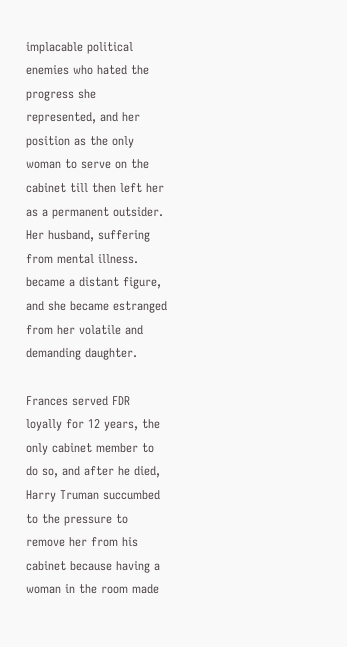implacable political enemies who hated the progress she represented, and her position as the only woman to serve on the cabinet till then left her as a permanent outsider. Her husband, suffering from mental illness. became a distant figure, and she became estranged from her volatile and demanding daughter.

Frances served FDR loyally for 12 years, the only cabinet member to do so, and after he died, Harry Truman succumbed to the pressure to remove her from his cabinet because having a woman in the room made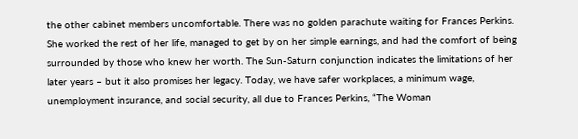the other cabinet members uncomfortable. There was no golden parachute waiting for Frances Perkins. She worked the rest of her life, managed to get by on her simple earnings, and had the comfort of being surrounded by those who knew her worth. The Sun-Saturn conjunction indicates the limitations of her later years – but it also promises her legacy. Today, we have safer workplaces, a minimum wage, unemployment insurance, and social security, all due to Frances Perkins, “The Woman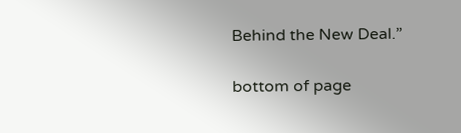Behind the New Deal.”

bottom of page